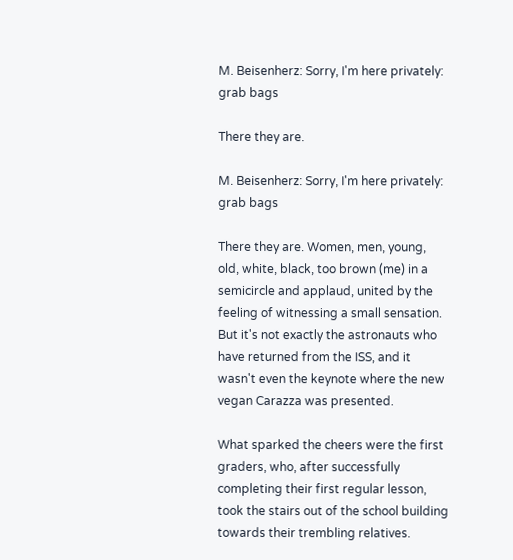M. Beisenherz: Sorry, I'm here privately: grab bags

There they are.

M. Beisenherz: Sorry, I'm here privately: grab bags

There they are. Women, men, young, old, white, black, too brown (me) in a semicircle and applaud, united by the feeling of witnessing a small sensation. But it's not exactly the astronauts who have returned from the ISS, and it wasn't even the keynote where the new vegan Carazza was presented.

What sparked the cheers were the first graders, who, after successfully completing their first regular lesson, took the stairs out of the school building towards their trembling relatives.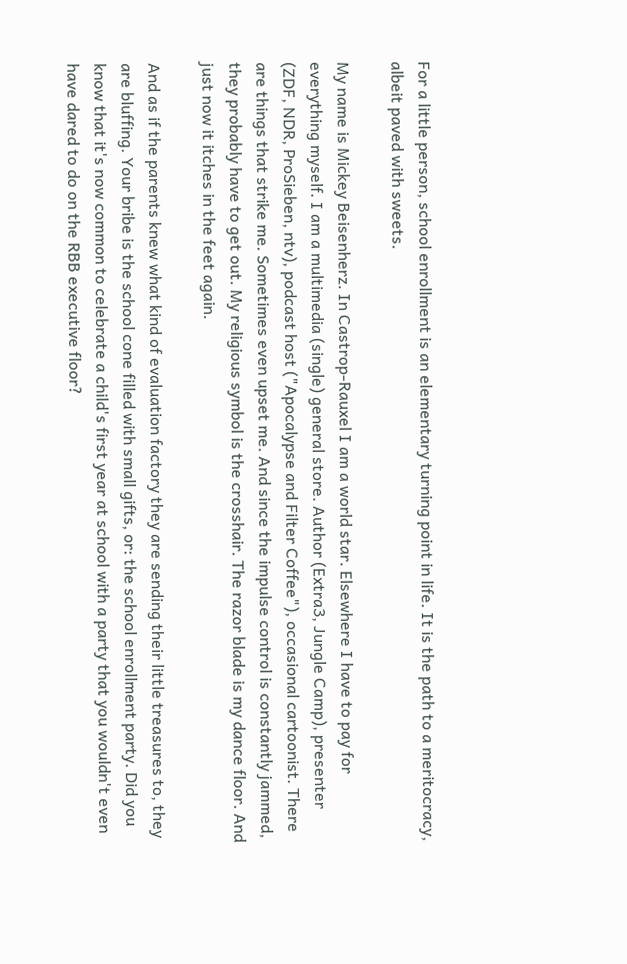For a little person, school enrollment is an elementary turning point in life. It is the path to a meritocracy, albeit paved with sweets.

My name is Mickey Beisenherz. In Castrop-Rauxel I am a world star. Elsewhere I have to pay for everything myself. I am a multimedia (single) general store. Author (Extra3, Jungle Camp), presenter (ZDF, NDR, ProSieben, ntv), podcast host ("Apocalypse and Filter Coffee"), occasional cartoonist. There are things that strike me. Sometimes even upset me. And since the impulse control is constantly jammed, they probably have to get out. My religious symbol is the crosshair. The razor blade is my dance floor. And just now it itches in the feet again.

And as if the parents knew what kind of evaluation factory they are sending their little treasures to, they are bluffing. Your bribe is the school cone filled with small gifts, or: the school enrollment party. Did you know that it's now common to celebrate a child's first year at school with a party that you wouldn't even have dared to do on the RBB executive floor?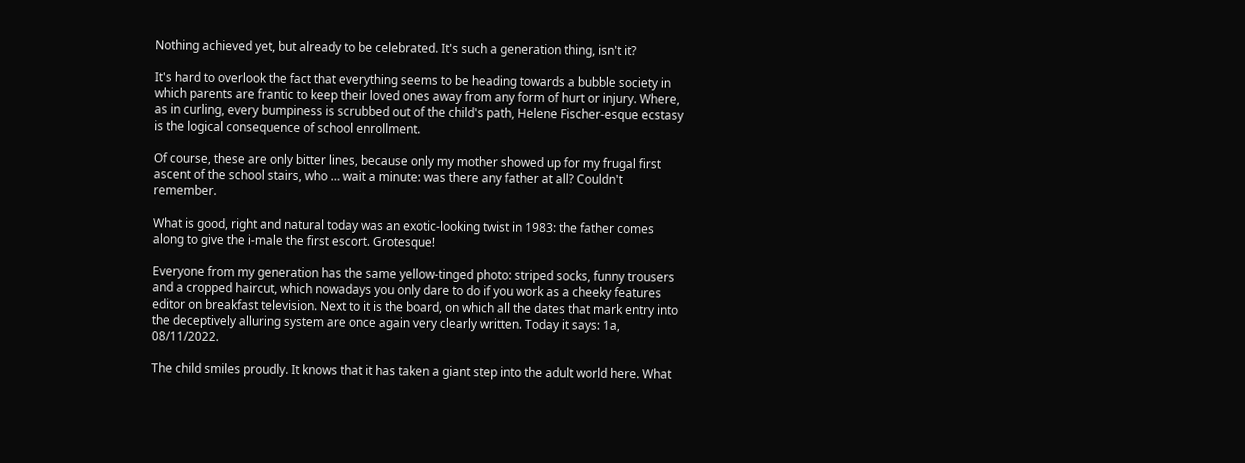Nothing achieved yet, but already to be celebrated. It's such a generation thing, isn't it?

It's hard to overlook the fact that everything seems to be heading towards a bubble society in which parents are frantic to keep their loved ones away from any form of hurt or injury. Where, as in curling, every bumpiness is scrubbed out of the child's path, Helene Fischer-esque ecstasy is the logical consequence of school enrollment.

Of course, these are only bitter lines, because only my mother showed up for my frugal first ascent of the school stairs, who … wait a minute: was there any father at all? Couldn't remember.

What is good, right and natural today was an exotic-looking twist in 1983: the father comes along to give the i-male the first escort. Grotesque!

Everyone from my generation has the same yellow-tinged photo: striped socks, funny trousers and a cropped haircut, which nowadays you only dare to do if you work as a cheeky features editor on breakfast television. Next to it is the board, on which all the dates that mark entry into the deceptively alluring system are once again very clearly written. Today it says: 1a, 08/11/2022.

The child smiles proudly. It knows that it has taken a giant step into the adult world here. What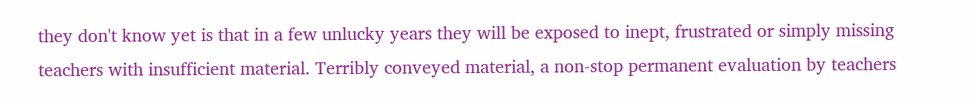they don't know yet is that in a few unlucky years they will be exposed to inept, frustrated or simply missing teachers with insufficient material. Terribly conveyed material, a non-stop permanent evaluation by teachers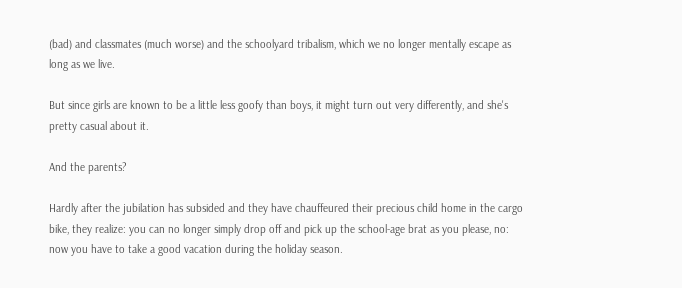(bad) and classmates (much worse) and the schoolyard tribalism, which we no longer mentally escape as long as we live.

But since girls are known to be a little less goofy than boys, it might turn out very differently, and she's pretty casual about it.

And the parents?

Hardly after the jubilation has subsided and they have chauffeured their precious child home in the cargo bike, they realize: you can no longer simply drop off and pick up the school-age brat as you please, no: now you have to take a good vacation during the holiday season.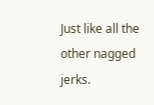Just like all the other nagged jerks.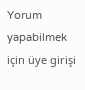Yorum yapabilmek için üye girişi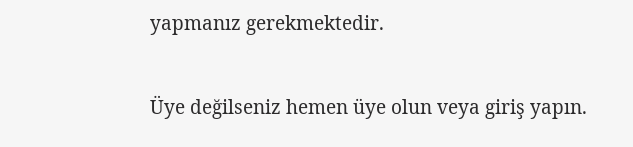yapmanız gerekmektedir.

Üye değilseniz hemen üye olun veya giriş yapın.